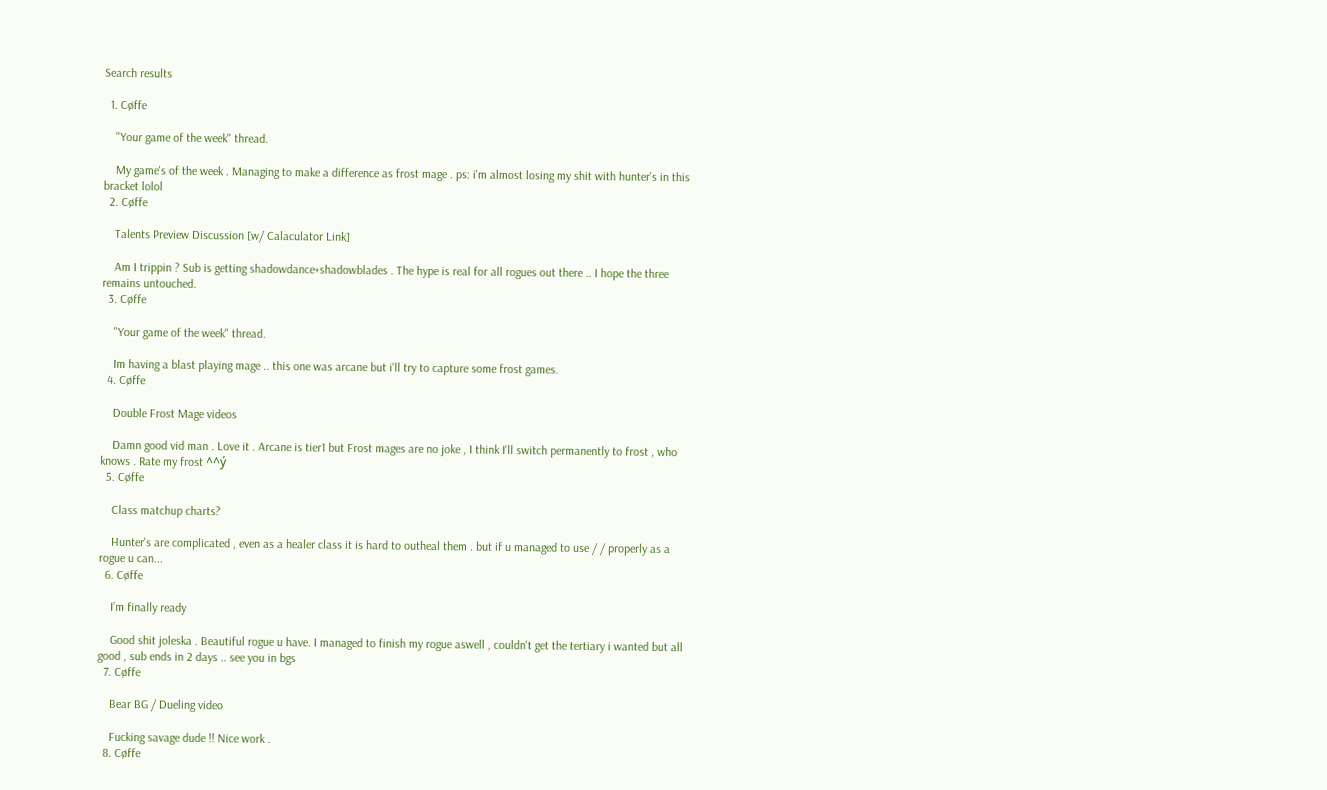Search results

  1. Cøffe

    "Your game of the week" thread.

    My game's of the week . Managing to make a difference as frost mage . ps: i'm almost losing my shit with hunter's in this bracket lolol
  2. Cøffe

    Talents Preview Discussion [w/ Calaculator Link]

    Am I trippin ? Sub is getting shadowdance+shadowblades . The hype is real for all rogues out there .. I hope the three remains untouched.
  3. Cøffe

    "Your game of the week" thread.

    Im having a blast playing mage .. this one was arcane but i'll try to capture some frost games.
  4. Cøffe

    Double Frost Mage videos

    Damn good vid man . Love it . Arcane is tier1 but Frost mages are no joke , I think I'll switch permanently to frost , who knows . Rate my frost ^^ý
  5. Cøffe

    Class matchup charts?

    Hunter's are complicated , even as a healer class it is hard to outheal them . but if u managed to use / / properly as a rogue u can...
  6. Cøffe

    I’m finally ready

    Good shit joleska . Beautiful rogue u have. I managed to finish my rogue aswell , couldn't get the tertiary i wanted but all good , sub ends in 2 days .. see you in bgs
  7. Cøffe

    Bear BG / Dueling video

    Fucking savage dude !! Nice work .
  8. Cøffe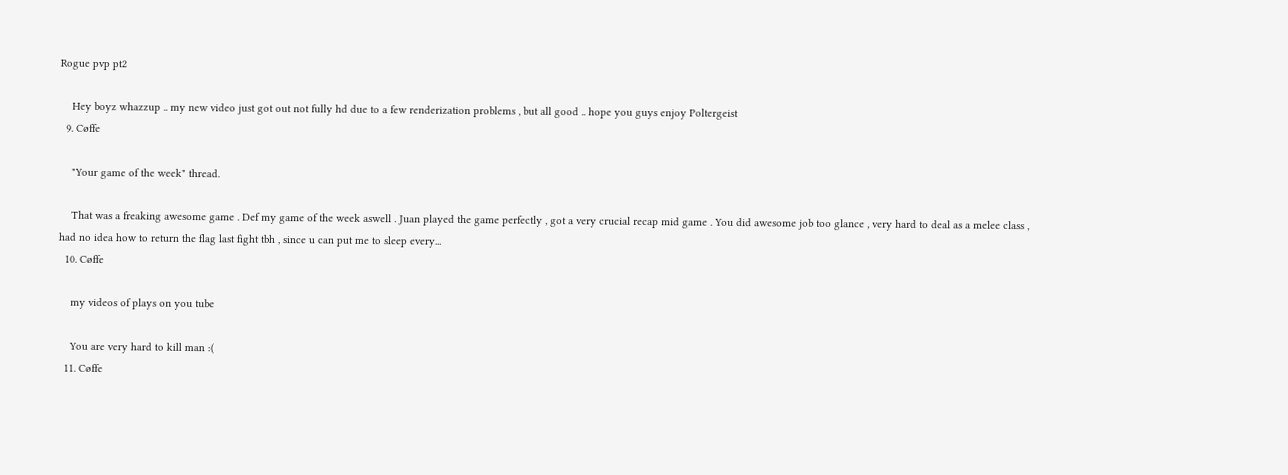Rogue pvp pt2

    Hey boyz whazzup .. my new video just got out not fully hd due to a few renderization problems , but all good .. hope you guys enjoy Poltergeist
  9. Cøffe

    "Your game of the week" thread.

    That was a freaking awesome game . Def my game of the week aswell . Juan played the game perfectly , got a very crucial recap mid game . You did awesome job too glance , very hard to deal as a melee class , had no idea how to return the flag last fight tbh , since u can put me to sleep every...
  10. Cøffe

    my videos of plays on you tube

    You are very hard to kill man :(
  11. Cøffe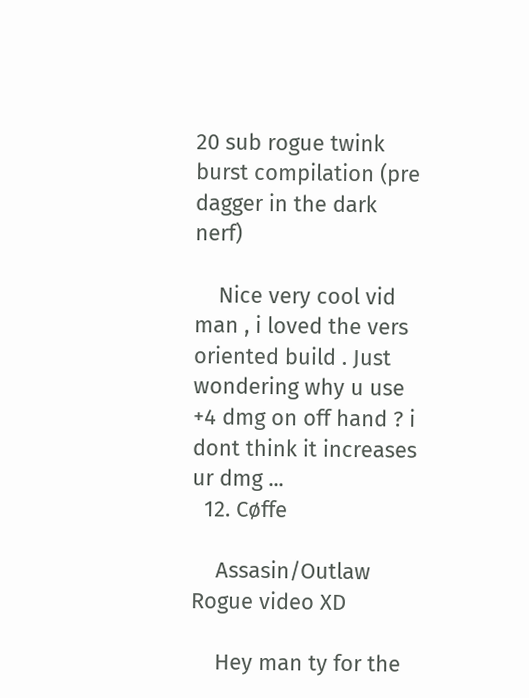20 sub rogue twink burst compilation (pre dagger in the dark nerf)

    Nice very cool vid man , i loved the vers oriented build . Just wondering why u use +4 dmg on off hand ? i dont think it increases ur dmg ...
  12. Cøffe

    Assasin/Outlaw Rogue video XD

    Hey man ty for the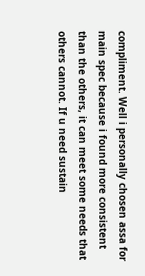compliment. Well i personally chosen assa for main spec because i found more consistent than the others, it can meet some needs that others cannot. If u need sustain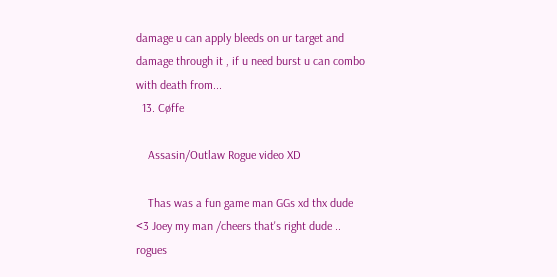damage u can apply bleeds on ur target and damage through it , if u need burst u can combo with death from...
  13. Cøffe

    Assasin/Outlaw Rogue video XD

    Thas was a fun game man GGs xd thx dude <3 Joey my man /cheers that's right dude .. rogues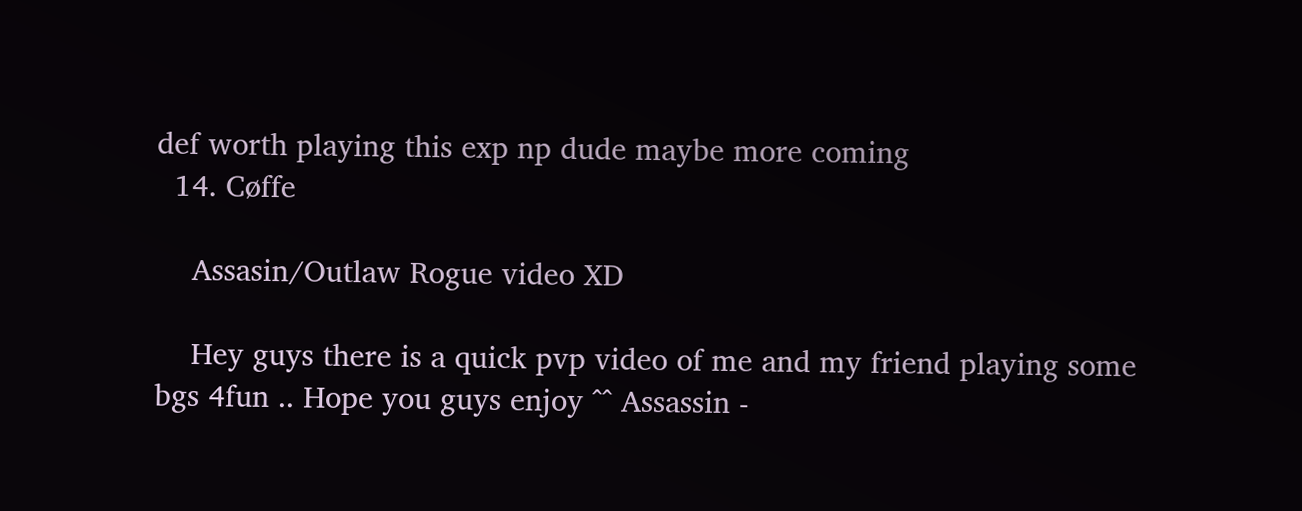def worth playing this exp np dude maybe more coming
  14. Cøffe

    Assasin/Outlaw Rogue video XD

    Hey guys there is a quick pvp video of me and my friend playing some bgs 4fun .. Hope you guys enjoy ^^ Assassin -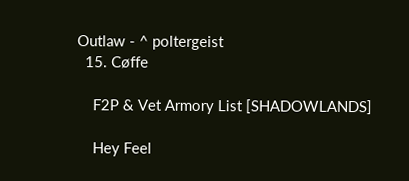Outlaw - ^ poltergeist
  15. Cøffe

    F2P & Vet Armory List [SHADOWLANDS]

    Hey Feel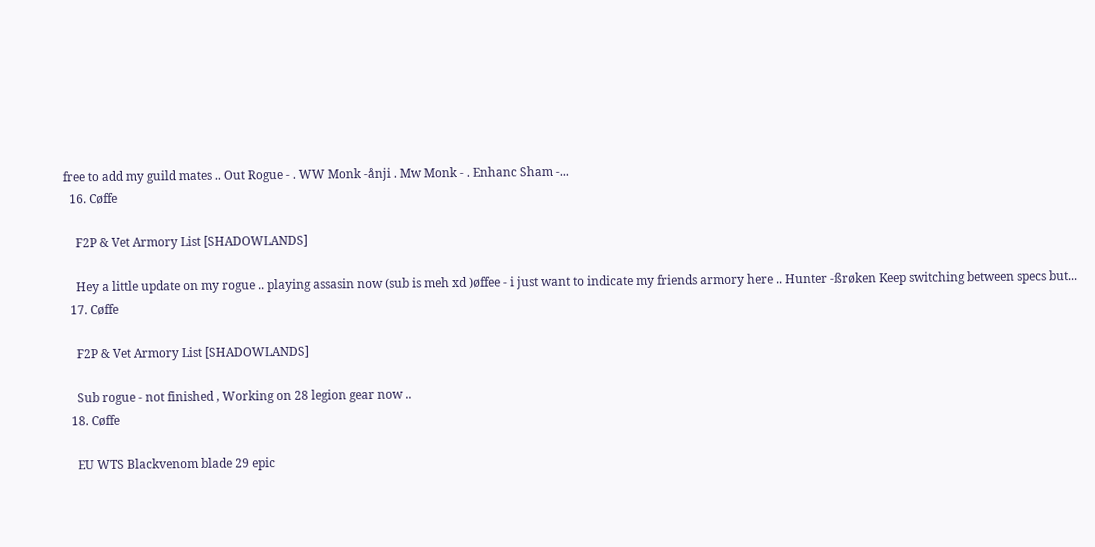free to add my guild mates .. Out Rogue - . WW Monk -ånji . Mw Monk - . Enhanc Sham -...
  16. Cøffe

    F2P & Vet Armory List [SHADOWLANDS]

    Hey a little update on my rogue .. playing assasin now (sub is meh xd )øffee - i just want to indicate my friends armory here .. Hunter -ßrøken Keep switching between specs but...
  17. Cøffe

    F2P & Vet Armory List [SHADOWLANDS]

    Sub rogue - not finished , Working on 28 legion gear now ..
  18. Cøffe

    EU WTS Blackvenom blade 29 epic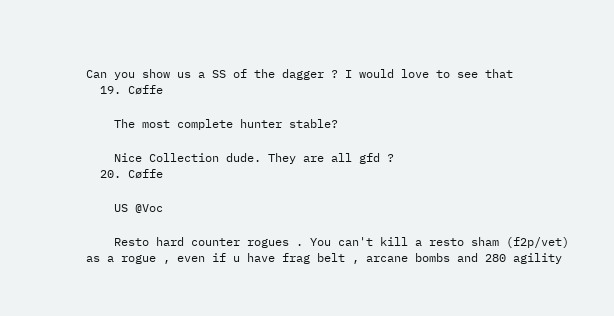Can you show us a SS of the dagger ? I would love to see that
  19. Cøffe

    The most complete hunter stable?

    Nice Collection dude. They are all gfd ?
  20. Cøffe

    US @Voc

    Resto hard counter rogues . You can't kill a resto sham (f2p/vet) as a rogue , even if u have frag belt , arcane bombs and 280 agility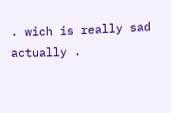. wich is really sad actually .